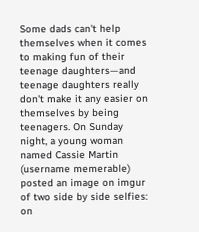Some dads can't help themselves when it comes to making fun of their teenage daughters—and teenage daughters really don't make it any easier on themselves by being teenagers. On Sunday night, a young woman named Cassie Martin (username memerable) posted an image on imgur of two side by side selfies: on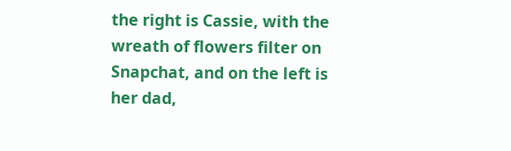the right is Cassie, with the wreath of flowers filter on Snapchat, and on the left is her dad,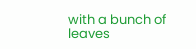with a bunch of leaves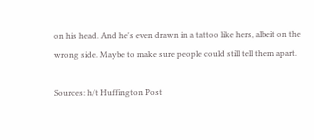on his head. And he's even drawn in a tattoo like hers, albeit on the wrong side. Maybe to make sure people could still tell them apart.

Sources: h/t Huffington Post